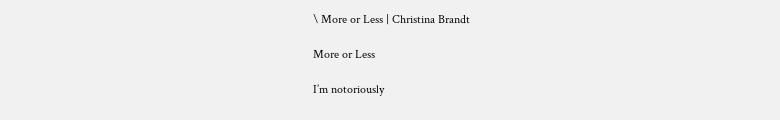\ More or Less | Christina Brandt

More or Less

I’m notoriously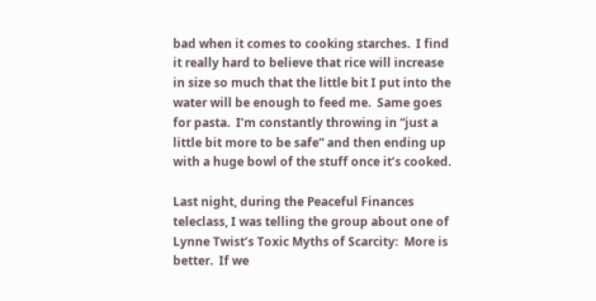bad when it comes to cooking starches.  I find it really hard to believe that rice will increase in size so much that the little bit I put into the water will be enough to feed me.  Same goes for pasta.  I’m constantly throwing in “just a little bit more to be safe” and then ending up with a huge bowl of the stuff once it’s cooked.

Last night, during the Peaceful Finances teleclass, I was telling the group about one of Lynne Twist’s Toxic Myths of Scarcity:  More is better.  If we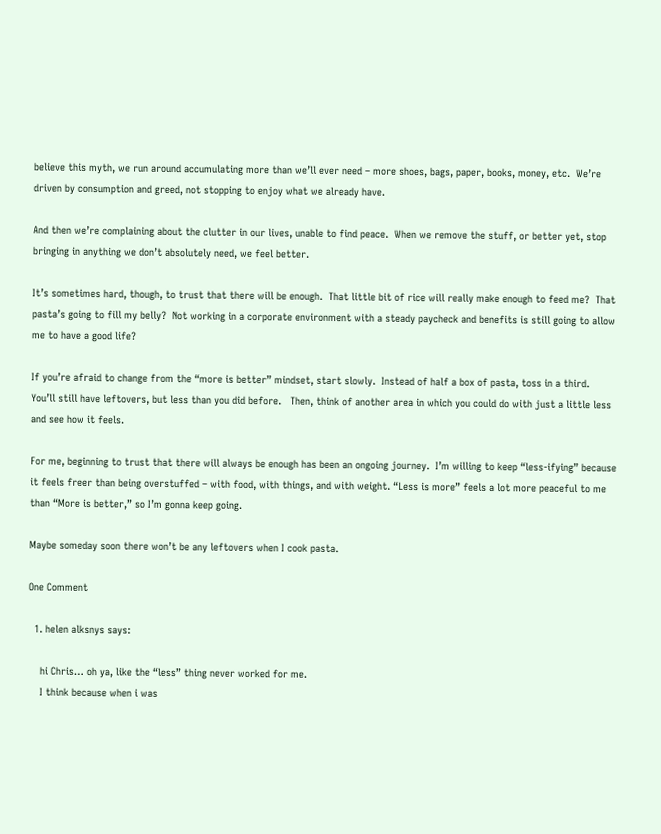believe this myth, we run around accumulating more than we’ll ever need – more shoes, bags, paper, books, money, etc.  We’re driven by consumption and greed, not stopping to enjoy what we already have.

And then we’re complaining about the clutter in our lives, unable to find peace.  When we remove the stuff, or better yet, stop bringing in anything we don’t absolutely need, we feel better.

It’s sometimes hard, though, to trust that there will be enough.  That little bit of rice will really make enough to feed me?  That pasta’s going to fill my belly?  Not working in a corporate environment with a steady paycheck and benefits is still going to allow me to have a good life?

If you’re afraid to change from the “more is better” mindset, start slowly.  Instead of half a box of pasta, toss in a third.  You’ll still have leftovers, but less than you did before.   Then, think of another area in which you could do with just a little less and see how it feels.

For me, beginning to trust that there will always be enough has been an ongoing journey.  I’m willing to keep “less-ifying” because it feels freer than being overstuffed – with food, with things, and with weight. “Less is more” feels a lot more peaceful to me than “More is better,” so I’m gonna keep going.

Maybe someday soon there won’t be any leftovers when I cook pasta.

One Comment

  1. helen alksnys says:

    hi Chris… oh ya, like the “less” thing never worked for me.
    I think because when i was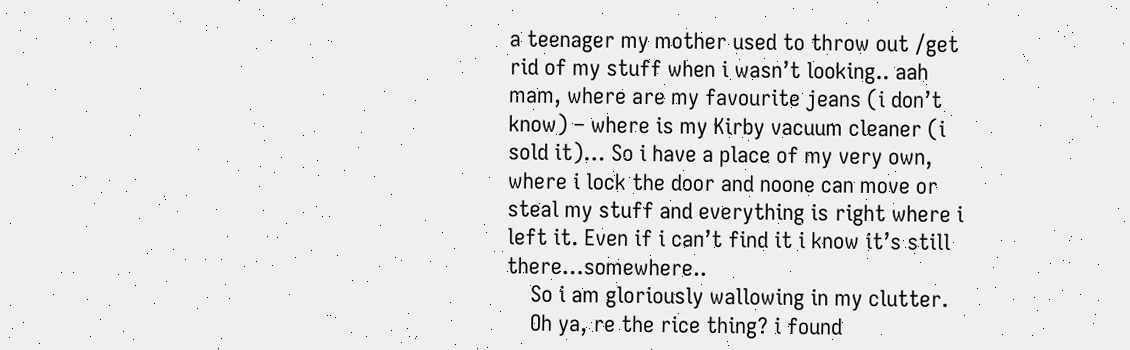a teenager my mother used to throw out /get rid of my stuff when i wasn’t looking.. aah mam, where are my favourite jeans (i don’t know) – where is my Kirby vacuum cleaner (i sold it)… So i have a place of my very own, where i lock the door and noone can move or steal my stuff and everything is right where i left it. Even if i can’t find it i know it’s still there…somewhere..
    So i am gloriously wallowing in my clutter.
    Oh ya, re the rice thing? i found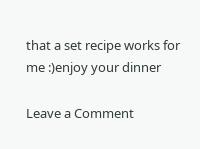that a set recipe works for me :)enjoy your dinner

Leave a Comment